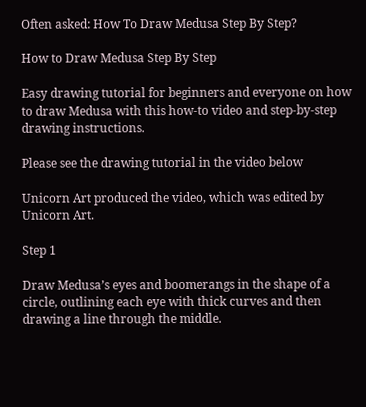Often asked: How To Draw Medusa Step By Step?

How to Draw Medusa Step By Step

Easy drawing tutorial for beginners and everyone on how to draw Medusa with this how-to video and step-by-step drawing instructions.

Please see the drawing tutorial in the video below

Unicorn Art produced the video, which was edited by Unicorn Art.

Step 1

Draw Medusa’s eyes and boomerangs in the shape of a circle, outlining each eye with thick curves and then drawing a line through the middle.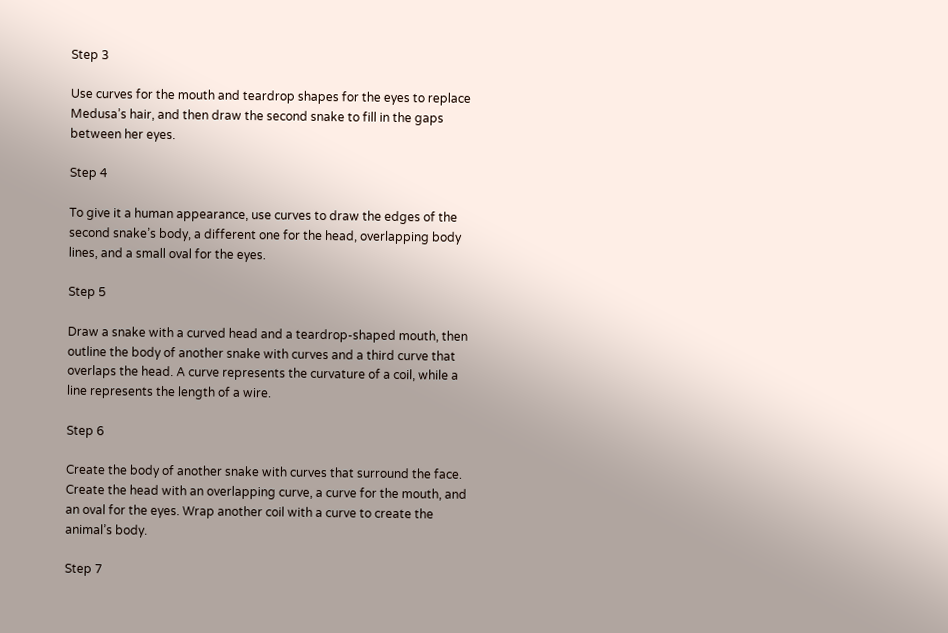Step 3

Use curves for the mouth and teardrop shapes for the eyes to replace Medusa’s hair, and then draw the second snake to fill in the gaps between her eyes.

Step 4

To give it a human appearance, use curves to draw the edges of the second snake’s body, a different one for the head, overlapping body lines, and a small oval for the eyes.

Step 5

Draw a snake with a curved head and a teardrop-shaped mouth, then outline the body of another snake with curves and a third curve that overlaps the head. A curve represents the curvature of a coil, while a line represents the length of a wire.

Step 6

Create the body of another snake with curves that surround the face. Create the head with an overlapping curve, a curve for the mouth, and an oval for the eyes. Wrap another coil with a curve to create the animal’s body.

Step 7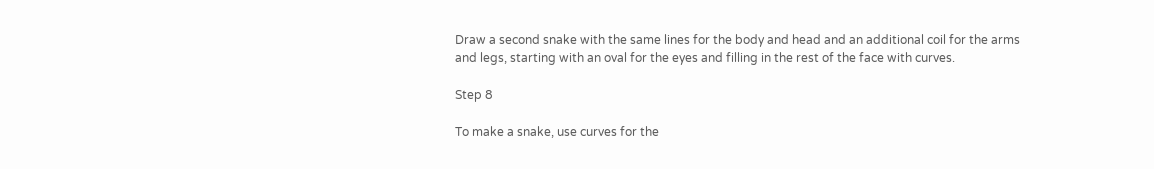Draw a second snake with the same lines for the body and head and an additional coil for the arms and legs, starting with an oval for the eyes and filling in the rest of the face with curves.

Step 8

To make a snake, use curves for the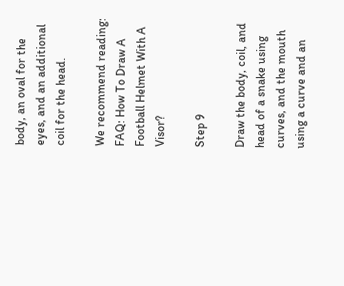body, an oval for the eyes, and an additional coil for the head.

We recommend reading:  FAQ: How To Draw A Football Helmet With A Visor?

Step 9

Draw the body, coil, and head of a snake using curves, and the mouth using a curve and an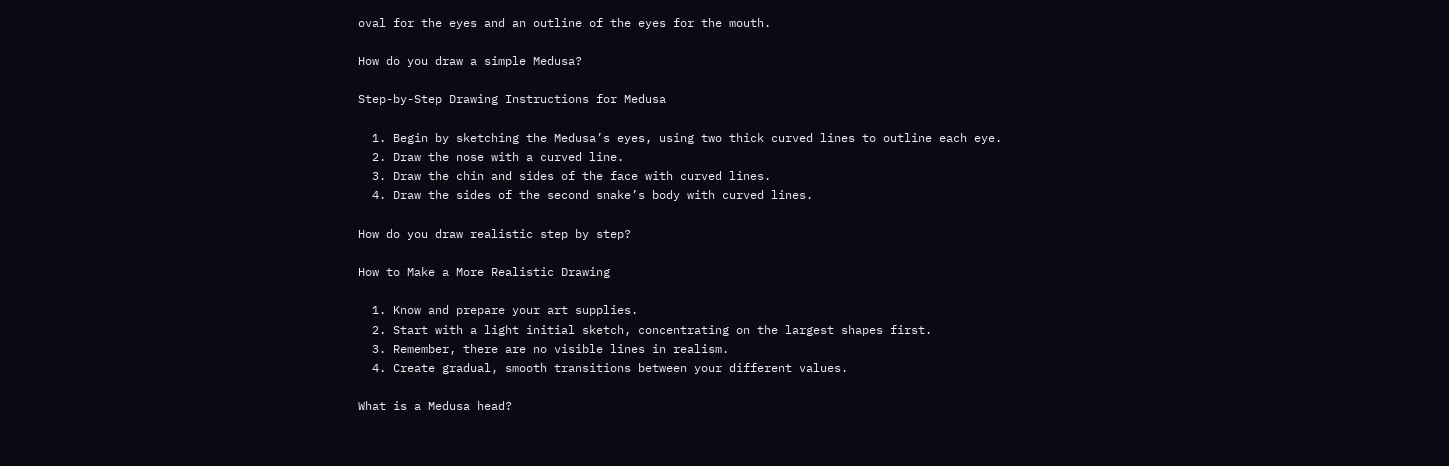oval for the eyes and an outline of the eyes for the mouth.

How do you draw a simple Medusa?

Step-by-Step Drawing Instructions for Medusa

  1. Begin by sketching the Medusa’s eyes, using two thick curved lines to outline each eye.
  2. Draw the nose with a curved line.
  3. Draw the chin and sides of the face with curved lines.
  4. Draw the sides of the second snake’s body with curved lines.

How do you draw realistic step by step?

How to Make a More Realistic Drawing

  1. Know and prepare your art supplies.
  2. Start with a light initial sketch, concentrating on the largest shapes first.
  3. Remember, there are no visible lines in realism.
  4. Create gradual, smooth transitions between your different values.

What is a Medusa head?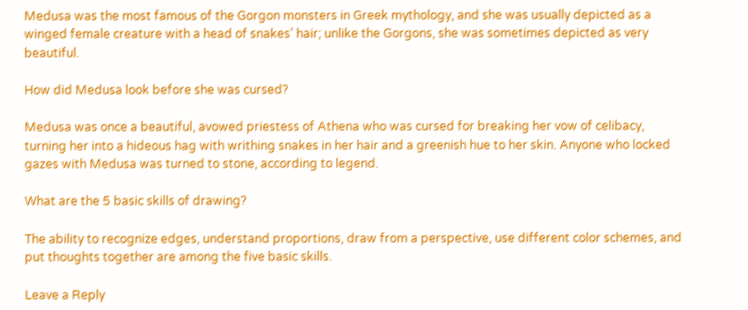Medusa was the most famous of the Gorgon monsters in Greek mythology, and she was usually depicted as a winged female creature with a head of snakes’ hair; unlike the Gorgons, she was sometimes depicted as very beautiful.

How did Medusa look before she was cursed?

Medusa was once a beautiful, avowed priestess of Athena who was cursed for breaking her vow of celibacy, turning her into a hideous hag with writhing snakes in her hair and a greenish hue to her skin. Anyone who locked gazes with Medusa was turned to stone, according to legend.

What are the 5 basic skills of drawing?

The ability to recognize edges, understand proportions, draw from a perspective, use different color schemes, and put thoughts together are among the five basic skills.

Leave a Reply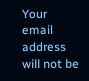Your email address will not be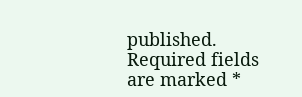published. Required fields are marked *